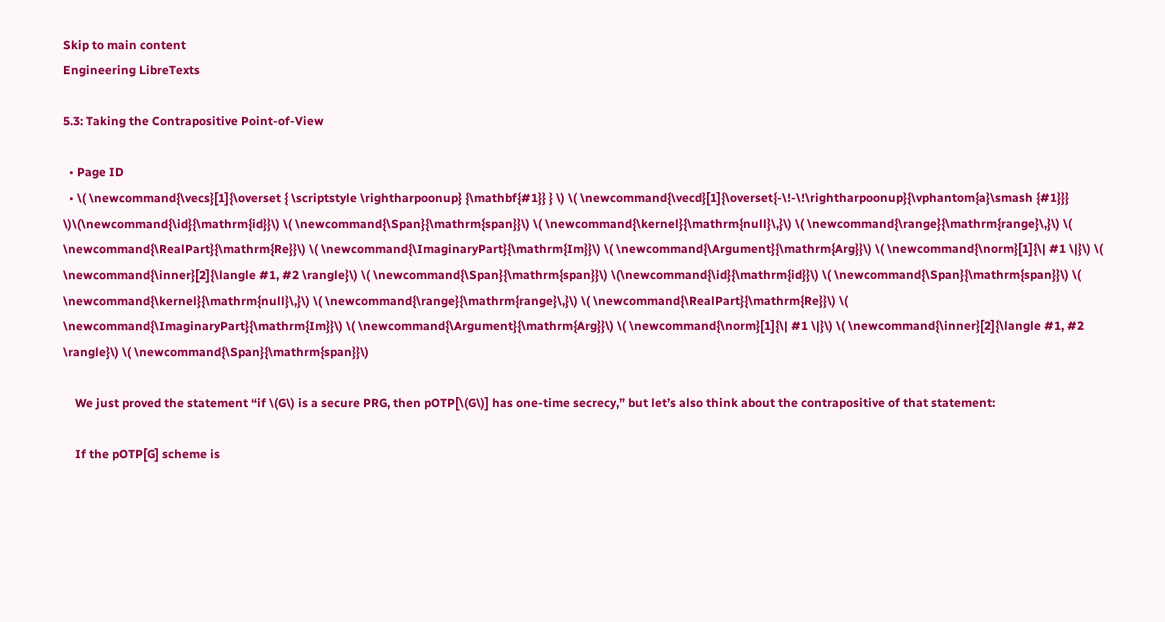Skip to main content
Engineering LibreTexts

5.3: Taking the Contrapositive Point-of-View

  • Page ID
  • \( \newcommand{\vecs}[1]{\overset { \scriptstyle \rightharpoonup} {\mathbf{#1}} } \) \( \newcommand{\vecd}[1]{\overset{-\!-\!\rightharpoonup}{\vphantom{a}\smash {#1}}} \)\(\newcommand{\id}{\mathrm{id}}\) \( \newcommand{\Span}{\mathrm{span}}\) \( \newcommand{\kernel}{\mathrm{null}\,}\) \( \newcommand{\range}{\mathrm{range}\,}\) \( \newcommand{\RealPart}{\mathrm{Re}}\) \( \newcommand{\ImaginaryPart}{\mathrm{Im}}\) \( \newcommand{\Argument}{\mathrm{Arg}}\) \( \newcommand{\norm}[1]{\| #1 \|}\) \( \newcommand{\inner}[2]{\langle #1, #2 \rangle}\) \( \newcommand{\Span}{\mathrm{span}}\) \(\newcommand{\id}{\mathrm{id}}\) \( \newcommand{\Span}{\mathrm{span}}\) \( \newcommand{\kernel}{\mathrm{null}\,}\) \( \newcommand{\range}{\mathrm{range}\,}\) \( \newcommand{\RealPart}{\mathrm{Re}}\) \( \newcommand{\ImaginaryPart}{\mathrm{Im}}\) \( \newcommand{\Argument}{\mathrm{Arg}}\) \( \newcommand{\norm}[1]{\| #1 \|}\) \( \newcommand{\inner}[2]{\langle #1, #2 \rangle}\) \( \newcommand{\Span}{\mathrm{span}}\)

    We just proved the statement “if \(G\) is a secure PRG, then pOTP[\(G\)] has one-time secrecy,” but let’s also think about the contrapositive of that statement:

    If the pOTP[G] scheme is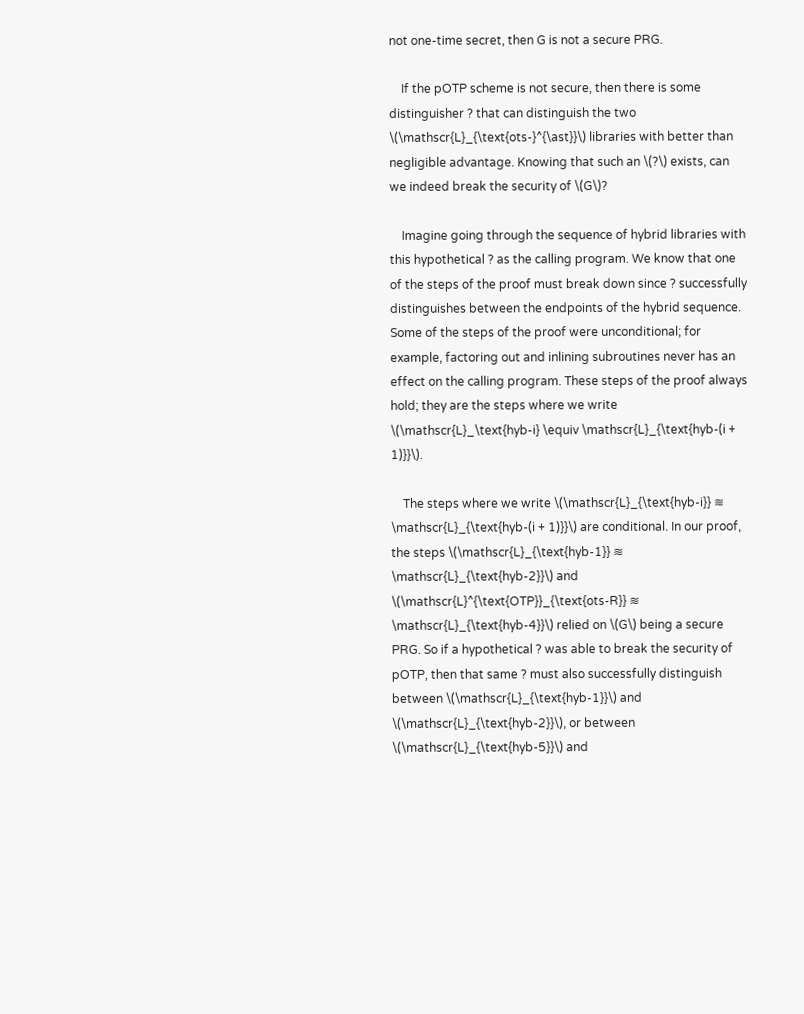not one-time secret, then G is not a secure PRG.

    If the pOTP scheme is not secure, then there is some distinguisher ? that can distinguish the two \(\mathscr{L}_{\text{ots-}^{\ast}}\) libraries with better than negligible advantage. Knowing that such an \(?\) exists, can we indeed break the security of \(G\)?

    Imagine going through the sequence of hybrid libraries with this hypothetical ? as the calling program. We know that one of the steps of the proof must break down since ? successfully distinguishes between the endpoints of the hybrid sequence. Some of the steps of the proof were unconditional; for example, factoring out and inlining subroutines never has an effect on the calling program. These steps of the proof always hold; they are the steps where we write \(\mathscr{L}_\text{hyb-i} \equiv \mathscr{L}_{\text{hyb-(i + 1)}}\).

    The steps where we write \(\mathscr{L}_{\text{hyb-i}} ≋ \mathscr{L}_{\text{hyb-(i + 1)}}\) are conditional. In our proof, the steps \(\mathscr{L}_{\text{hyb-1}} ≋ \mathscr{L}_{\text{hyb-2}}\) and \(\mathscr{L}^{\text{OTP}}_{\text{ots-R}} ≋ \mathscr{L}_{\text{hyb-4}}\) relied on \(G\) being a secure PRG. So if a hypothetical ? was able to break the security of pOTP, then that same ? must also successfully distinguish between \(\mathscr{L}_{\text{hyb-1}}\) and \(\mathscr{L}_{\text{hyb-2}}\), or between \(\mathscr{L}_{\text{hyb-5}}\) and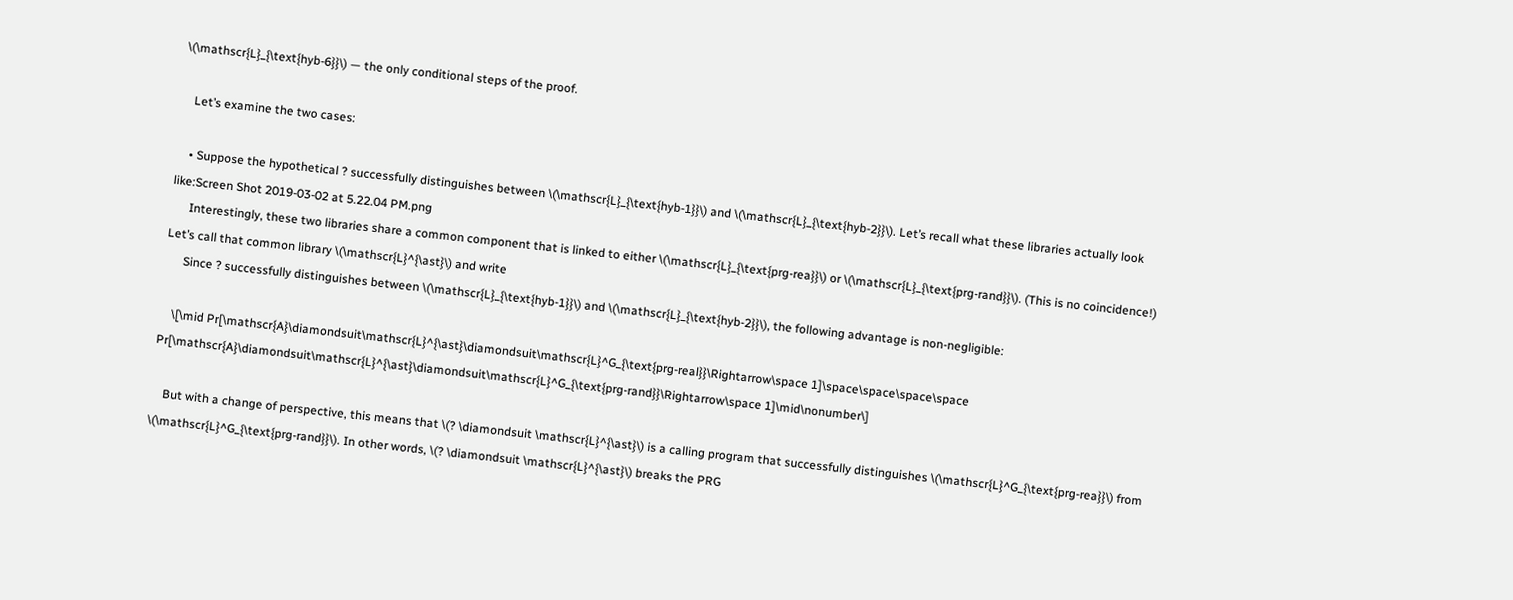\(\mathscr{L}_{\text{hyb-6}}\) — the only conditional steps of the proof.

    Let’s examine the two cases:

    • Suppose the hypothetical ? successfully distinguishes between \(\mathscr{L}_{\text{hyb-1}}\) and \(\mathscr{L}_{\text{hyb-2}}\). Let’s recall what these libraries actually look like:Screen Shot 2019-03-02 at 5.22.04 PM.png
      Interestingly, these two libraries share a common component that is linked to either \(\mathscr{L}_{\text{prg-rea}}\) or \(\mathscr{L}_{\text{prg-rand}}\). (This is no coincidence!) Let’s call that common library \(\mathscr{L}^{\ast}\) and write
      Since ? successfully distinguishes between \(\mathscr{L}_{\text{hyb-1}}\) and \(\mathscr{L}_{\text{hyb-2}}\), the following advantage is non-negligible:

    \[\mid Pr[\mathscr{A}\diamondsuit\mathscr{L}^{\ast}\diamondsuit\mathscr{L}^G_{\text{prg-real}}\Rightarrow\space 1]\space\space\space\space Pr[\mathscr{A}\diamondsuit\mathscr{L}^{\ast}\diamondsuit\mathscr{L}^G_{\text{prg-rand}}\Rightarrow\space 1]\mid\nonumber\]

    But with a change of perspective, this means that \(? \diamondsuit \mathscr{L}^{\ast}\) is a calling program that successfully distinguishes \(\mathscr{L}^G_{\text{prg-rea}}\) from \(\mathscr{L}^G_{\text{prg-rand}}\). In other words, \(? \diamondsuit \mathscr{L}^{\ast}\) breaks the PRG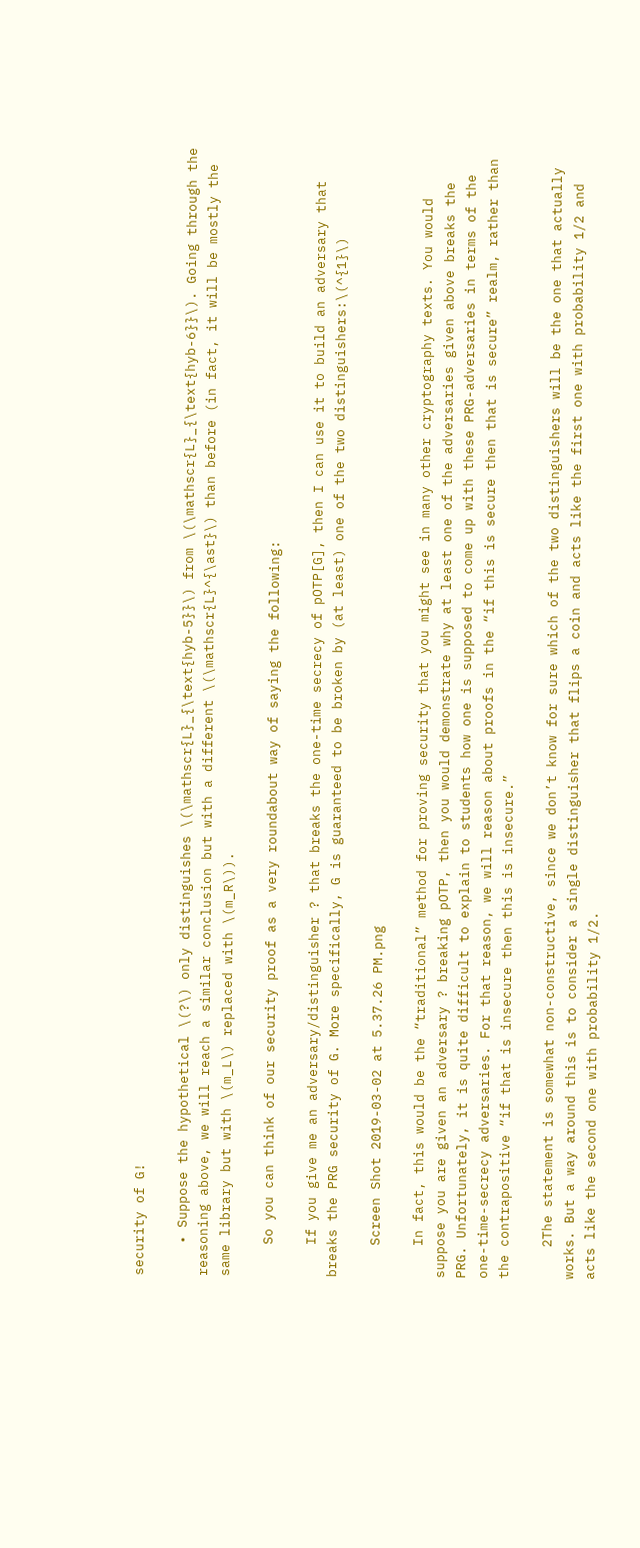security of G!

    • Suppose the hypothetical \(?\) only distinguishes \(\mathscr{L}_{\text{hyb-5}}\) from \(\mathscr{L}_{\text{hyb-6}}\). Going through the reasoning above, we will reach a similar conclusion but with a different \(\mathscr{L}^{\ast}\) than before (in fact, it will be mostly the same library but with \(m_L\) replaced with \(m_R\)).

    So you can think of our security proof as a very roundabout way of saying the following:

    If you give me an adversary/distinguisher ? that breaks the one-time secrecy of pOTP[G], then I can use it to build an adversary that breaks the PRG security of G. More specifically, G is guaranteed to be broken by (at least) one of the two distinguishers:\(^{1}\)

    Screen Shot 2019-03-02 at 5.37.26 PM.png

    In fact, this would be the “traditional” method for proving security that you might see in many other cryptography texts. You would suppose you are given an adversary ? breaking pOTP, then you would demonstrate why at least one of the adversaries given above breaks the PRG. Unfortunately, it is quite difficult to explain to students how one is supposed to come up with these PRG-adversaries in terms of the one-time-secrecy adversaries. For that reason, we will reason about proofs in the “if this is secure then that is secure” realm, rather than the contrapositive “if that is insecure then this is insecure.”

    2The statement is somewhat non-constructive, since we don’t know for sure which of the two distinguishers will be the one that actually works. But a way around this is to consider a single distinguisher that flips a coin and acts like the first one with probability 1/2 and acts like the second one with probability 1/2.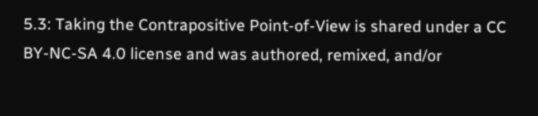5.3: Taking the Contrapositive Point-of-View is shared under a CC BY-NC-SA 4.0 license and was authored, remixed, and/or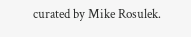curated by Mike Rosulek.